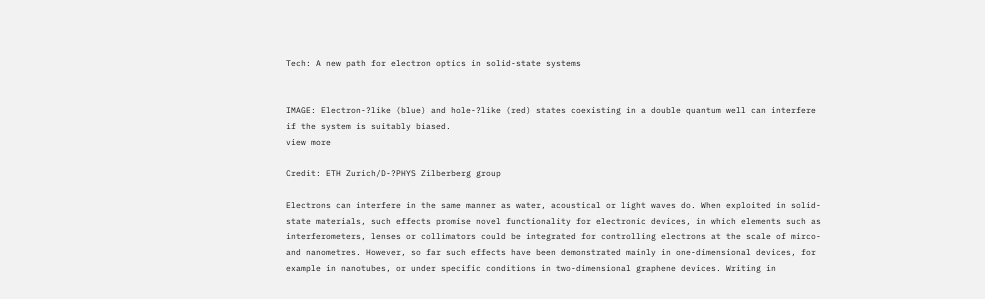Tech: A new path for electron optics in solid-state systems


IMAGE: Electron-?like (blue) and hole-?like (red) states coexisting in a double quantum well can interfere if the system is suitably biased.
view more

Credit: ETH Zurich/D-?PHYS Zilberberg group

Electrons can interfere in the same manner as water, acoustical or light waves do. When exploited in solid-state materials, such effects promise novel functionality for electronic devices, in which elements such as interferometers, lenses or collimators could be integrated for controlling electrons at the scale of mirco- and nanometres. However, so far such effects have been demonstrated mainly in one-dimensional devices, for example in nanotubes, or under specific conditions in two-dimensional graphene devices. Writing in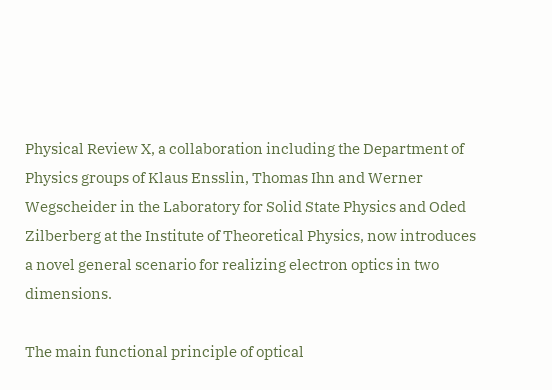Physical Review X, a collaboration including the Department of Physics groups of Klaus Ensslin, Thomas Ihn and Werner Wegscheider in the Laboratory for Solid State Physics and Oded Zilberberg at the Institute of Theoretical Physics, now introduces a novel general scenario for realizing electron optics in two dimensions.

The main functional principle of optical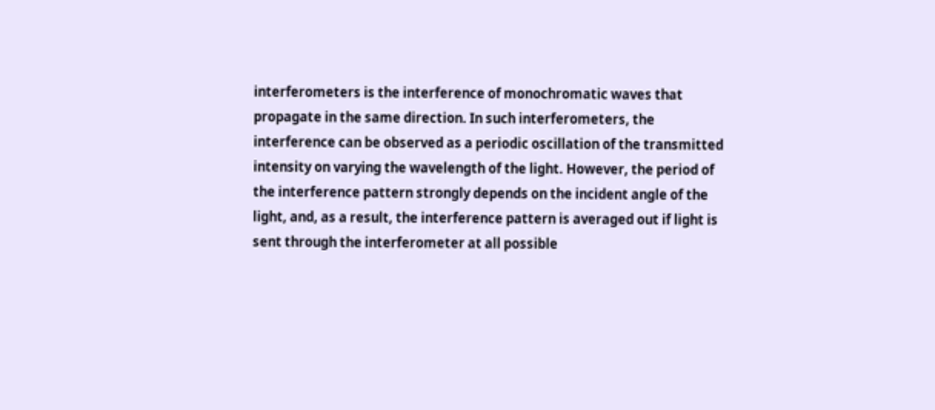interferometers is the interference of monochromatic waves that propagate in the same direction. In such interferometers, the interference can be observed as a periodic oscillation of the transmitted intensity on varying the wavelength of the light. However, the period of the interference pattern strongly depends on the incident angle of the light, and, as a result, the interference pattern is averaged out if light is sent through the interferometer at all possible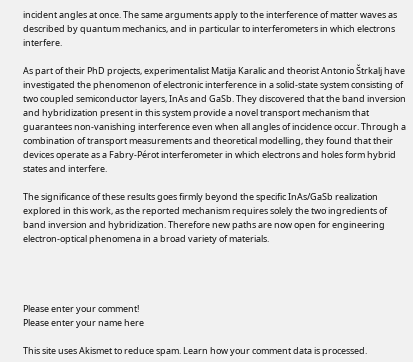incident angles at once. The same arguments apply to the interference of matter waves as described by quantum mechanics, and in particular to interferometers in which electrons interfere.

As part of their PhD projects, experimentalist Matija Karalic and theorist Antonio Štrkalj have investigated the phenomenon of electronic interference in a solid-state system consisting of two coupled semiconductor layers, InAs and GaSb. They discovered that the band inversion and hybridization present in this system provide a novel transport mechanism that guarantees non-vanishing interference even when all angles of incidence occur. Through a combination of transport measurements and theoretical modelling, they found that their devices operate as a Fabry-Pérot interferometer in which electrons and holes form hybrid states and interfere.

The significance of these results goes firmly beyond the specific InAs/GaSb realization explored in this work, as the reported mechanism requires solely the two ingredients of band inversion and hybridization. Therefore new paths are now open for engineering electron-optical phenomena in a broad variety of materials.




Please enter your comment!
Please enter your name here

This site uses Akismet to reduce spam. Learn how your comment data is processed.